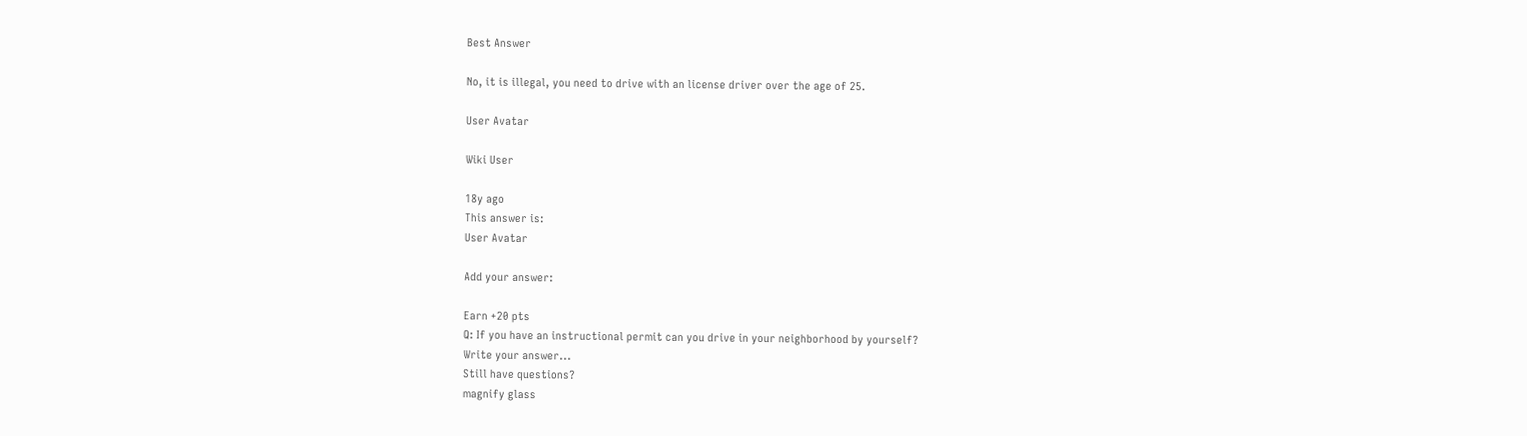Best Answer

No, it is illegal, you need to drive with an license driver over the age of 25.

User Avatar

Wiki User

18y ago
This answer is:
User Avatar

Add your answer:

Earn +20 pts
Q: If you have an instructional permit can you drive in your neighborhood by yourself?
Write your answer...
Still have questions?
magnify glass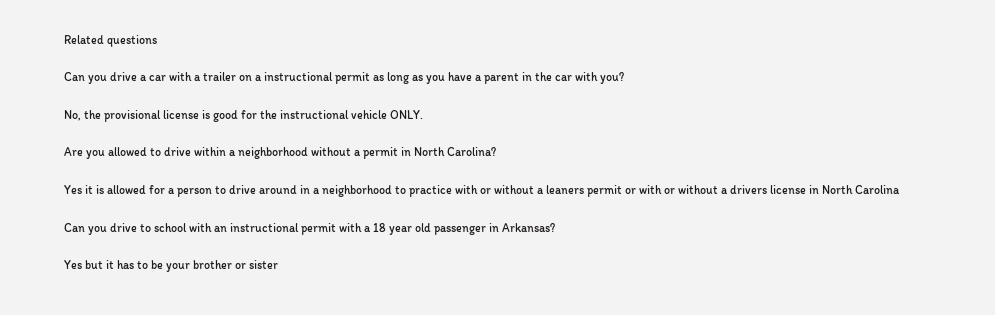Related questions

Can you drive a car with a trailer on a instructional permit as long as you have a parent in the car with you?

No, the provisional license is good for the instructional vehicle ONLY.

Are you allowed to drive within a neighborhood without a permit in North Carolina?

Yes it is allowed for a person to drive around in a neighborhood to practice with or without a leaners permit or with or without a drivers license in North Carolina

Can you drive to school with an instructional permit with a 18 year old passenger in Arkansas?

Yes but it has to be your brother or sister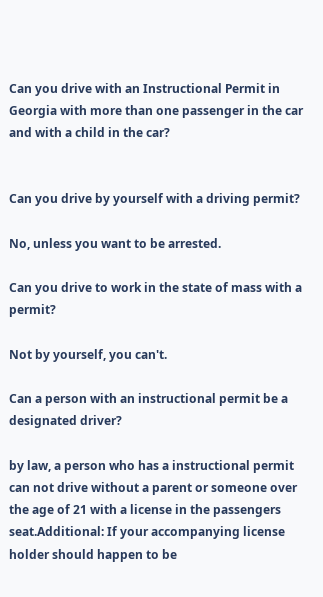Can you drive with an Instructional Permit in Georgia with more than one passenger in the car and with a child in the car?


Can you drive by yourself with a driving permit?

No, unless you want to be arrested.

Can you drive to work in the state of mass with a permit?

Not by yourself, you can't.

Can a person with an instructional permit be a designated driver?

by law, a person who has a instructional permit can not drive without a parent or someone over the age of 21 with a license in the passengers seat.Additional: If your accompanying license holder should happen to be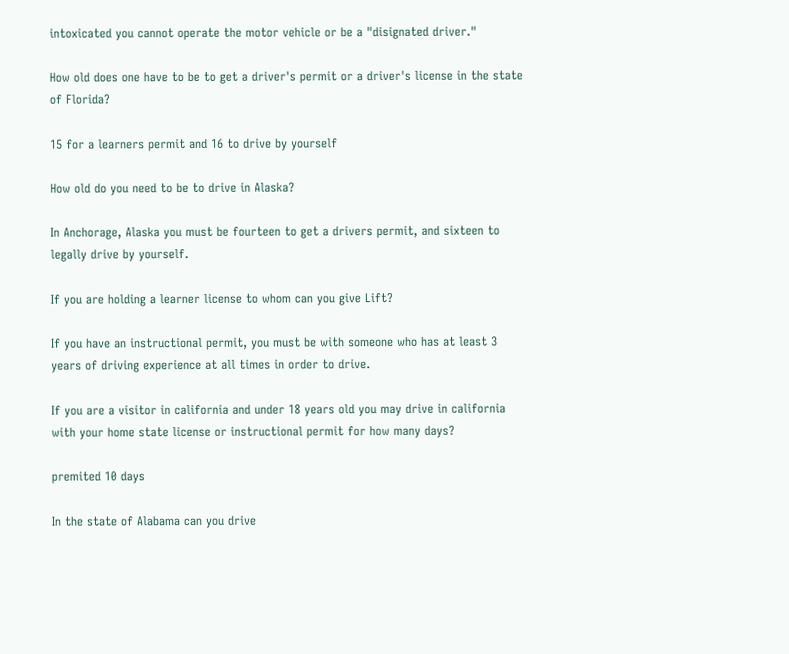intoxicated you cannot operate the motor vehicle or be a "disignated driver."

How old does one have to be to get a driver's permit or a driver's license in the state of Florida?

15 for a learners permit and 16 to drive by yourself

How old do you need to be to drive in Alaska?

In Anchorage, Alaska you must be fourteen to get a drivers permit, and sixteen to legally drive by yourself.

If you are holding a learner license to whom can you give Lift?

If you have an instructional permit, you must be with someone who has at least 3 years of driving experience at all times in order to drive.

If you are a visitor in california and under 18 years old you may drive in california with your home state license or instructional permit for how many days?

premited 10 days

In the state of Alabama can you drive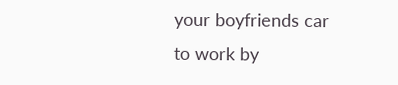your boyfriends car to work by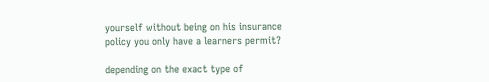yourself without being on his insurance policy you only have a learners permit?

depending on the exact type of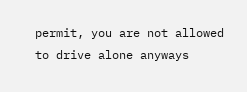permit, you are not allowed to drive alone anyways